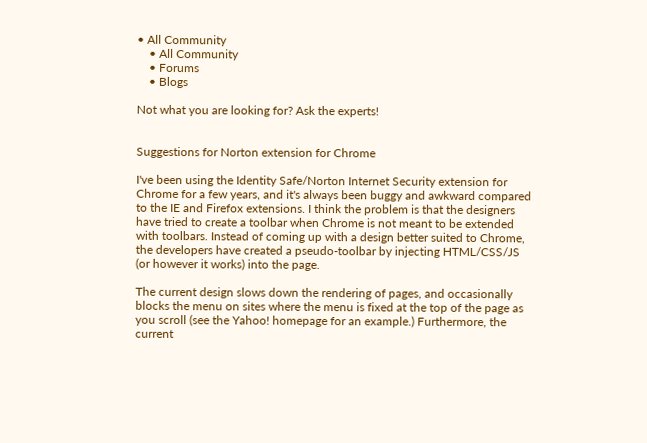• All Community
    • All Community
    • Forums
    • Blogs

Not what you are looking for? Ask the experts!


Suggestions for Norton extension for Chrome

I've been using the Identity Safe/Norton Internet Security extension for Chrome for a few years, and it's always been buggy and awkward compared to the IE and Firefox extensions. I think the problem is that the designers have tried to create a toolbar when Chrome is not meant to be extended with toolbars. Instead of coming up with a design better suited to Chrome, the developers have created a pseudo-toolbar by injecting HTML/CSS/JS (or however it works) into the page.

The current design slows down the rendering of pages, and occasionally blocks the menu on sites where the menu is fixed at the top of the page as you scroll (see the Yahoo! homepage for an example.) Furthermore, the current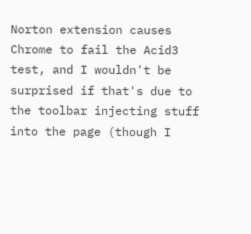Norton extension causes Chrome to fail the Acid3 test, and I wouldn't be surprised if that's due to the toolbar injecting stuff into the page (though I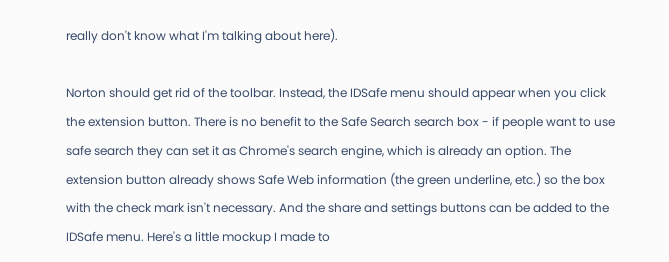really don't know what I'm talking about here).

Norton should get rid of the toolbar. Instead, the IDSafe menu should appear when you click the extension button. There is no benefit to the Safe Search search box - if people want to use safe search they can set it as Chrome's search engine, which is already an option. The extension button already shows Safe Web information (the green underline, etc.) so the box with the check mark isn't necessary. And the share and settings buttons can be added to the IDSafe menu. Here's a little mockup I made to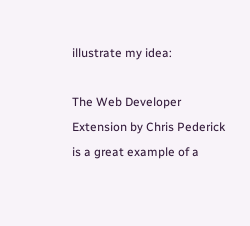illustrate my idea:

The Web Developer Extension by Chris Pederick is a great example of a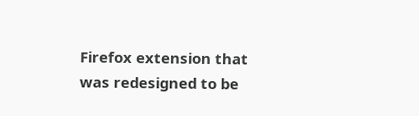Firefox extension that was redesigned to be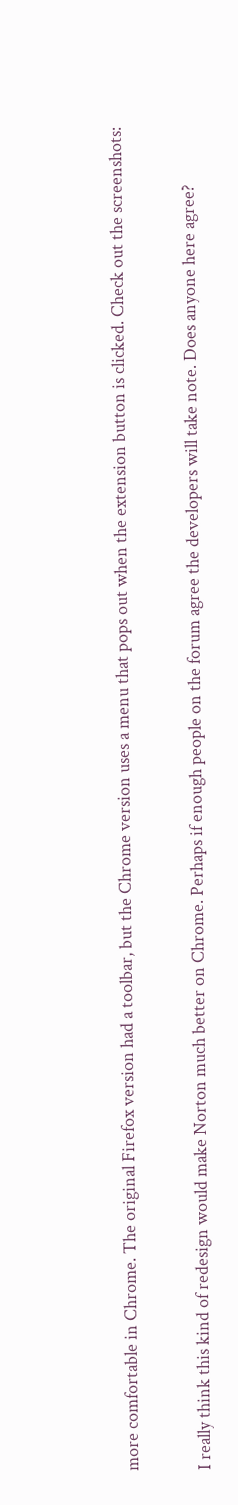more comfortable in Chrome. The original Firefox version had a toolbar, but the Chrome version uses a menu that pops out when the extension button is clicked. Check out the screenshots:

I really think this kind of redesign would make Norton much better on Chrome. Perhaps if enough people on the forum agree the developers will take note. Does anyone here agree?